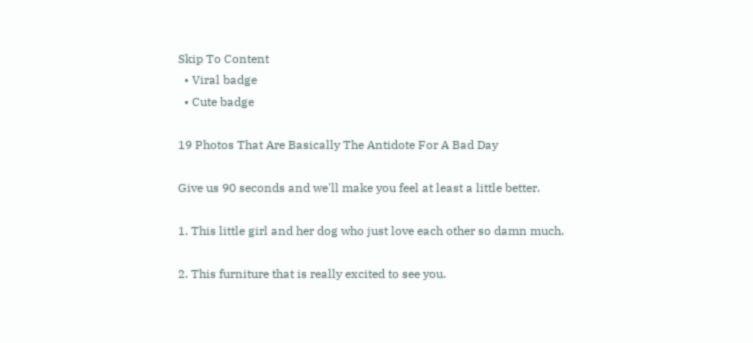Skip To Content
  • Viral badge
  • Cute badge

19 Photos That Are Basically The Antidote For A Bad Day

Give us 90 seconds and we'll make you feel at least a little better.

1. This little girl and her dog who just love each other so damn much.

2. This furniture that is really excited to see you.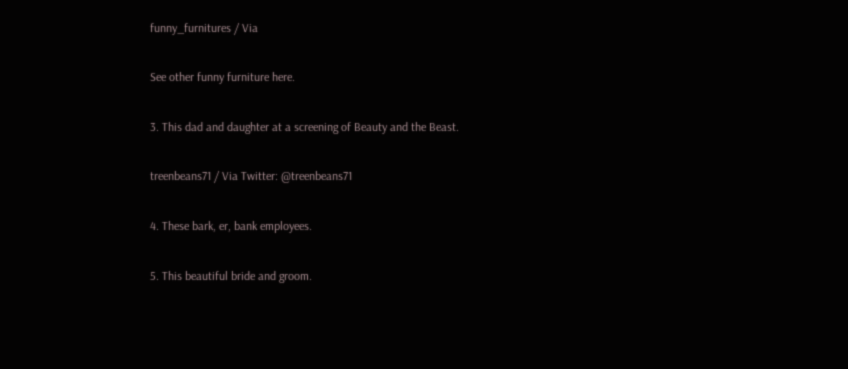funny_furnitures / Via

See other funny furniture here.

3. This dad and daughter at a screening of Beauty and the Beast.

treenbeans71 / Via Twitter: @treenbeans71

4. These bark, er, bank employees.

5. This beautiful bride and groom.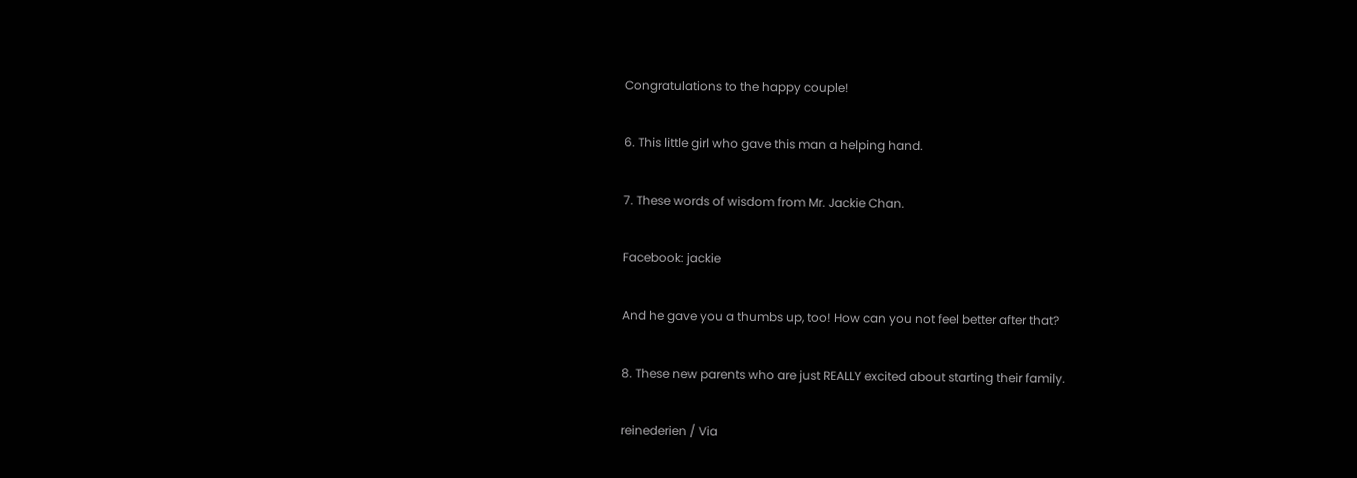Congratulations to the happy couple!

6. This little girl who gave this man a helping hand.

7. These words of wisdom from Mr. Jackie Chan.

Facebook: jackie

And he gave you a thumbs up, too! How can you not feel better after that?

8. These new parents who are just REALLY excited about starting their family.

reinederien / Via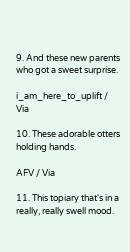9. And these new parents who got a sweet surprise.

i_am_here_to_uplift / Via

10. These adorable otters holding hands.

AFV / Via

11. This topiary that's in a really, really swell mood.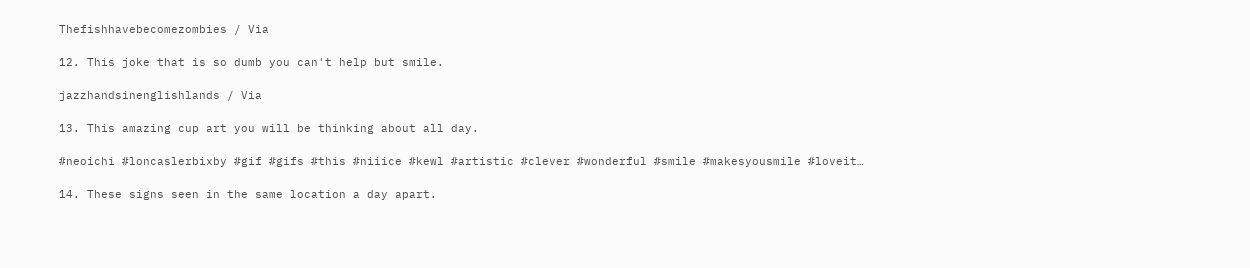Thefishhavebecomezombies / Via

12. This joke that is so dumb you can't help but smile.

jazzhandsinenglishlands / Via

13. This amazing cup art you will be thinking about all day.

#neoichi #loncaslerbixby #gif #gifs #this #niiice #kewl #artistic #clever #wonderful #smile #makesyousmile #loveit…

14. These signs seen in the same location a day apart.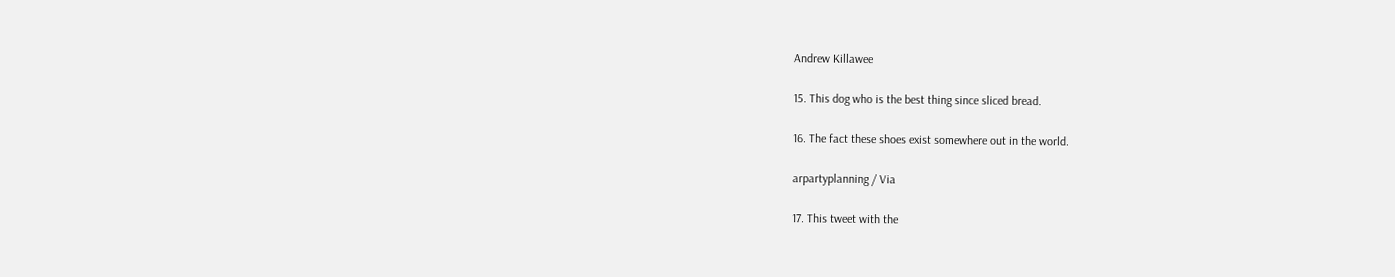Andrew Killawee

15. This dog who is the best thing since sliced bread.

16. The fact these shoes exist somewhere out in the world.

arpartyplanning / Via

17. This tweet with the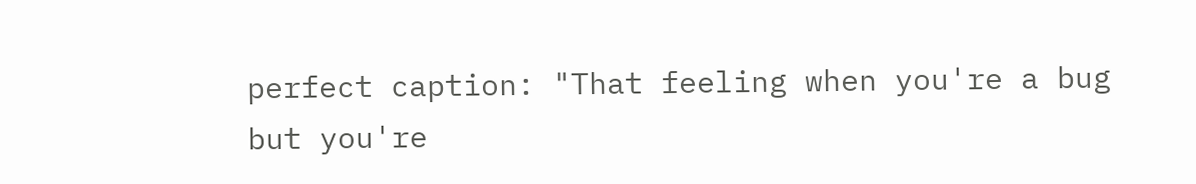perfect caption: "That feeling when you're a bug but you're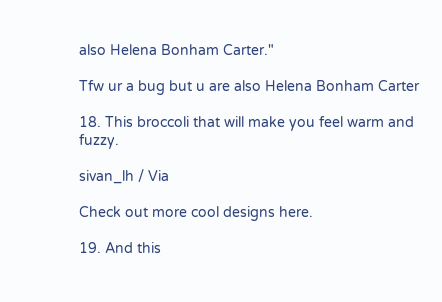also Helena Bonham Carter."

Tfw ur a bug but u are also Helena Bonham Carter

18. This broccoli that will make you feel warm and fuzzy.

sivan_lh / Via

Check out more cool designs here.

19. And this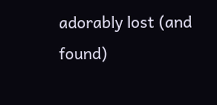adorably lost (and found)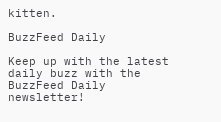kitten.

BuzzFeed Daily

Keep up with the latest daily buzz with the BuzzFeed Daily newsletter!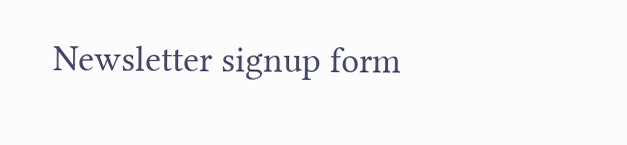Newsletter signup form